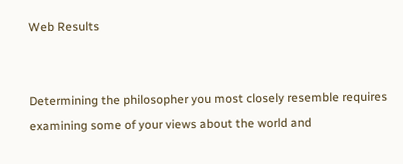Web Results


Determining the philosopher you most closely resemble requires examining some of your views about the world and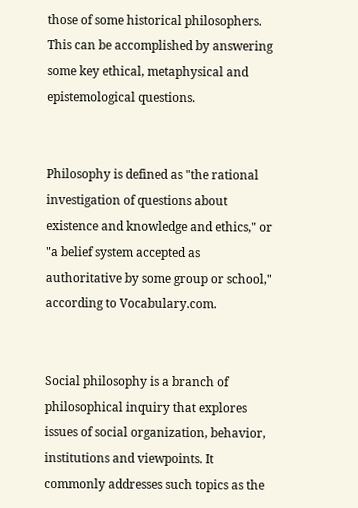those of some historical philosophers. This can be accomplished by answering some key ethical, metaphysical and epistemological questions.


Philosophy is defined as "the rational investigation of questions about existence and knowledge and ethics," or "a belief system accepted as authoritative by some group or school," according to Vocabulary.com.


Social philosophy is a branch of philosophical inquiry that explores issues of social organization, behavior, institutions and viewpoints. It commonly addresses such topics as the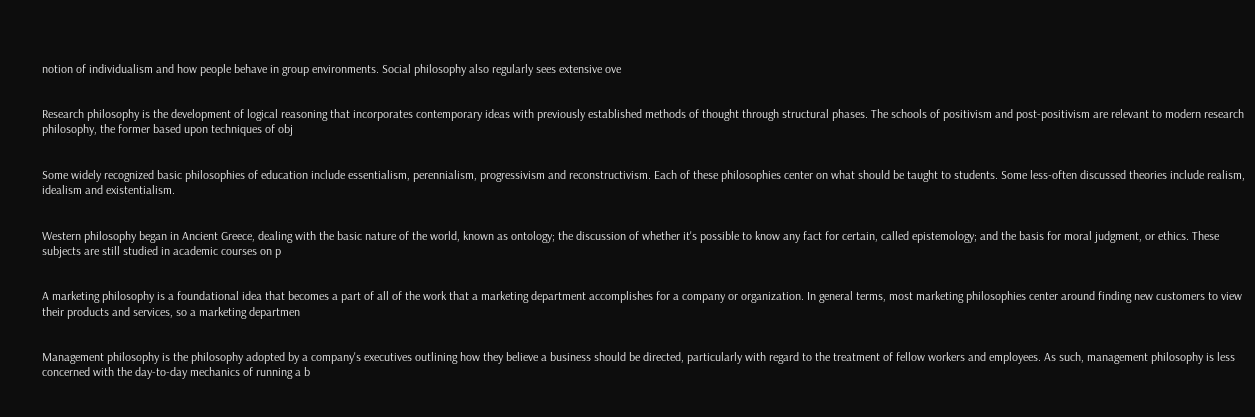notion of individualism and how people behave in group environments. Social philosophy also regularly sees extensive ove


Research philosophy is the development of logical reasoning that incorporates contemporary ideas with previously established methods of thought through structural phases. The schools of positivism and post-positivism are relevant to modern research philosophy, the former based upon techniques of obj


Some widely recognized basic philosophies of education include essentialism, perennialism, progressivism and reconstructivism. Each of these philosophies center on what should be taught to students. Some less-often discussed theories include realism, idealism and existentialism.


Western philosophy began in Ancient Greece, dealing with the basic nature of the world, known as ontology; the discussion of whether it's possible to know any fact for certain, called epistemology; and the basis for moral judgment, or ethics. These subjects are still studied in academic courses on p


A marketing philosophy is a foundational idea that becomes a part of all of the work that a marketing department accomplishes for a company or organization. In general terms, most marketing philosophies center around finding new customers to view their products and services, so a marketing departmen


Management philosophy is the philosophy adopted by a company's executives outlining how they believe a business should be directed, particularly with regard to the treatment of fellow workers and employees. As such, management philosophy is less concerned with the day-to-day mechanics of running a b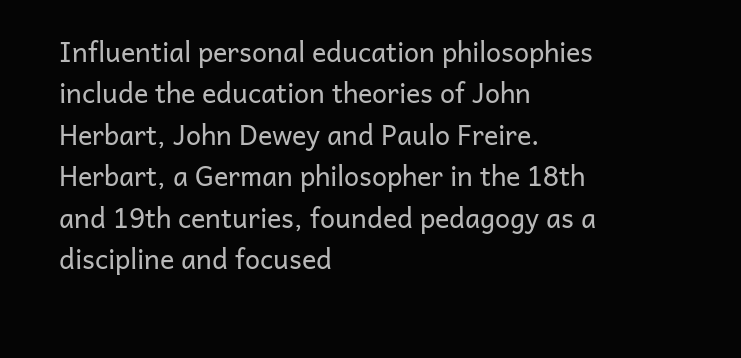Influential personal education philosophies include the education theories of John Herbart, John Dewey and Paulo Freire. Herbart, a German philosopher in the 18th and 19th centuries, founded pedagogy as a discipline and focused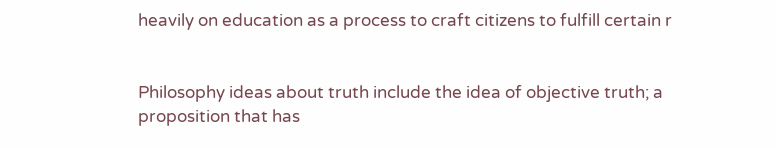heavily on education as a process to craft citizens to fulfill certain r


Philosophy ideas about truth include the idea of objective truth; a proposition that has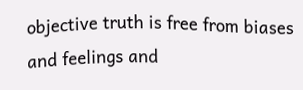objective truth is free from biases and feelings and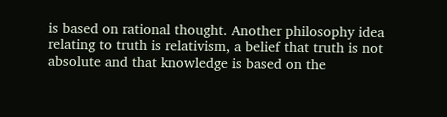is based on rational thought. Another philosophy idea relating to truth is relativism, a belief that truth is not absolute and that knowledge is based on the